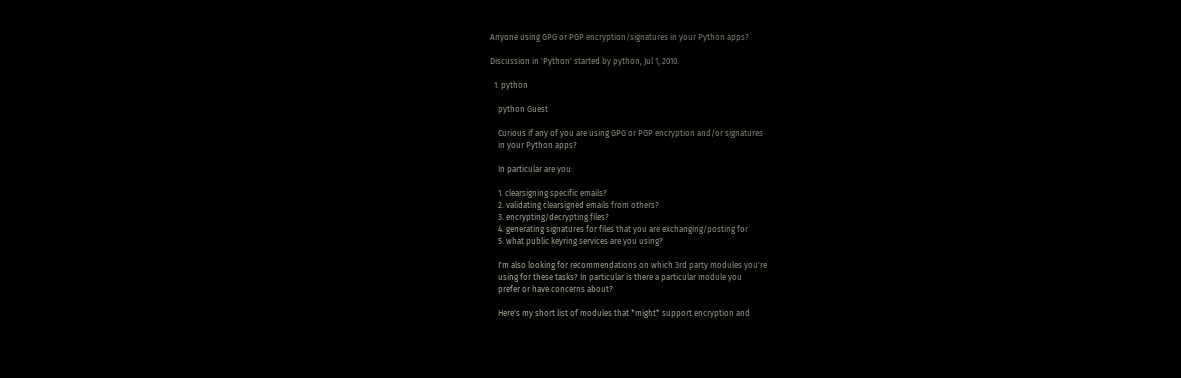Anyone using GPG or PGP encryption/signatures in your Python apps?

Discussion in 'Python' started by python, Jul 1, 2010.

  1. python

    python Guest

    Curious if any of you are using GPG or PGP encryption and/or signatures
    in your Python apps?

    In particular are you:

    1. clearsigning specific emails?
    2. validating clearsigned emails from others?
    3. encrypting/decrypting files?
    4. generating signatures for files that you are exchanging/posting for
    5. what public keyring services are you using?

    I'm also looking for recommendations on which 3rd party modules you're
    using for these tasks? In particular is there a particular module you
    prefer or have concerns about?

    Here's my short list of modules that *might* support encryption and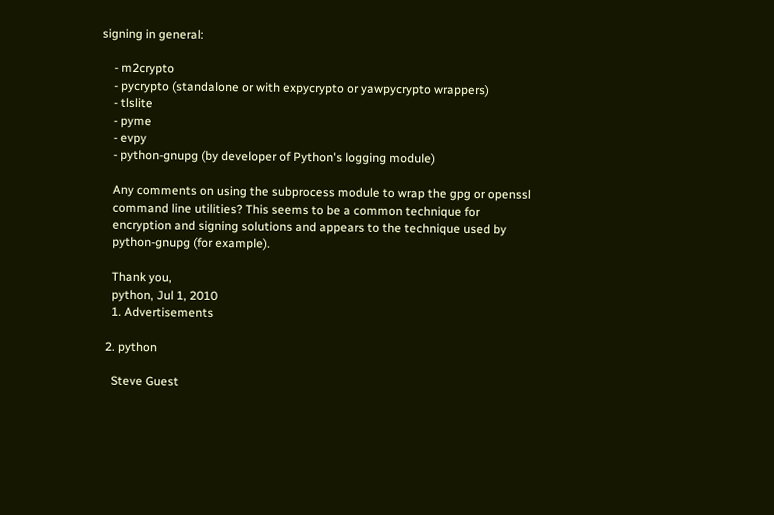signing in general:

    - m2crypto
    - pycrypto (standalone or with expycrypto or yawpycrypto wrappers)
    - tlslite
    - pyme
    - evpy
    - python-gnupg (by developer of Python's logging module)

    Any comments on using the subprocess module to wrap the gpg or openssl
    command line utilities? This seems to be a common technique for
    encryption and signing solutions and appears to the technique used by
    python-gnupg (for example).

    Thank you,
    python, Jul 1, 2010
    1. Advertisements

  2. python

    Steve Guest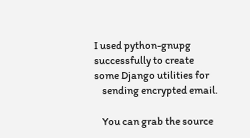I used python-gnupg successfully to create some Django utilities for
    sending encrypted email.

    You can grab the source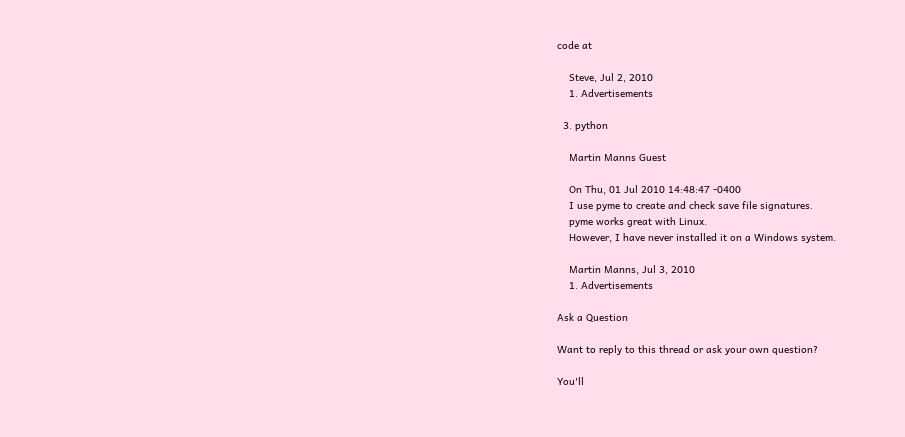code at

    Steve, Jul 2, 2010
    1. Advertisements

  3. python

    Martin Manns Guest

    On Thu, 01 Jul 2010 14:48:47 -0400
    I use pyme to create and check save file signatures.
    pyme works great with Linux.
    However, I have never installed it on a Windows system.

    Martin Manns, Jul 3, 2010
    1. Advertisements

Ask a Question

Want to reply to this thread or ask your own question?

You'll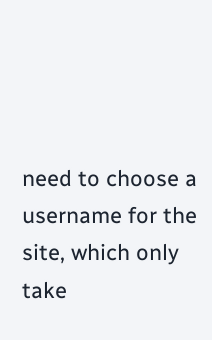need to choose a username for the site, which only take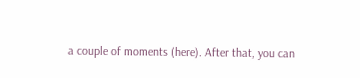a couple of moments (here). After that, you can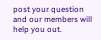post your question and our members will help you out.